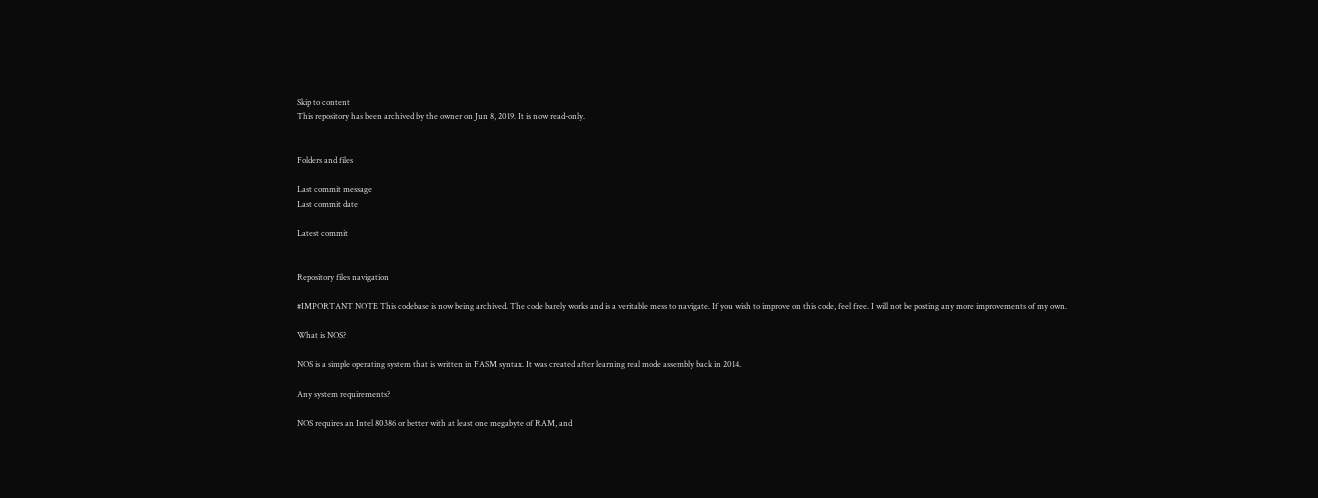Skip to content
This repository has been archived by the owner on Jun 8, 2019. It is now read-only.


Folders and files

Last commit message
Last commit date

Latest commit


Repository files navigation

#IMPORTANT NOTE This codebase is now being archived. The code barely works and is a veritable mess to navigate. If you wish to improve on this code, feel free. I will not be posting any more improvements of my own.

What is NOS?

NOS is a simple operating system that is written in FASM syntax. It was created after learning real mode assembly back in 2014.

Any system requirements?

NOS requires an Intel 80386 or better with at least one megabyte of RAM, and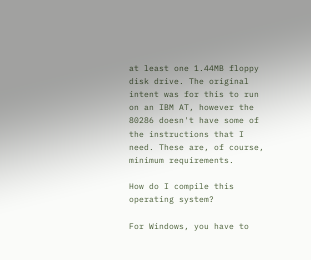at least one 1.44MB floppy disk drive. The original intent was for this to run on an IBM AT, however the 80286 doesn't have some of the instructions that I need. These are, of course, minimum requirements.

How do I compile this operating system?

For Windows, you have to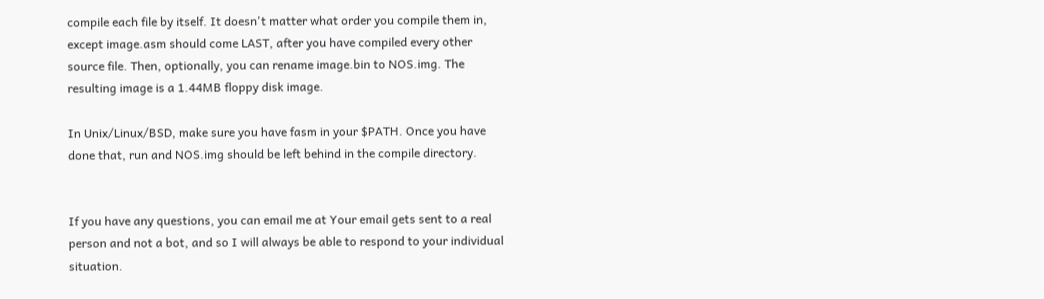compile each file by itself. It doesn't matter what order you compile them in, except image.asm should come LAST, after you have compiled every other source file. Then, optionally, you can rename image.bin to NOS.img. The resulting image is a 1.44MB floppy disk image.

In Unix/Linux/BSD, make sure you have fasm in your $PATH. Once you have done that, run and NOS.img should be left behind in the compile directory.


If you have any questions, you can email me at Your email gets sent to a real person and not a bot, and so I will always be able to respond to your individual situation.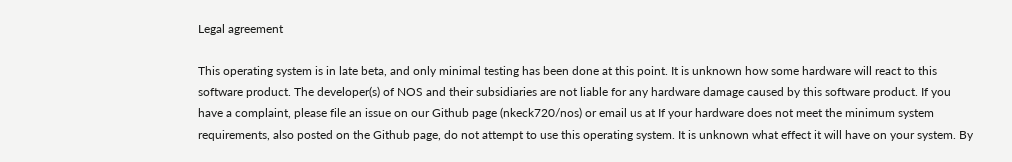Legal agreement

This operating system is in late beta, and only minimal testing has been done at this point. It is unknown how some hardware will react to this software product. The developer(s) of NOS and their subsidiaries are not liable for any hardware damage caused by this software product. If you have a complaint, please file an issue on our Github page (nkeck720/nos) or email us at If your hardware does not meet the minimum system requirements, also posted on the Github page, do not attempt to use this operating system. It is unknown what effect it will have on your system. By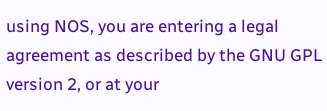using NOS, you are entering a legal agreement as described by the GNU GPL version 2, or at your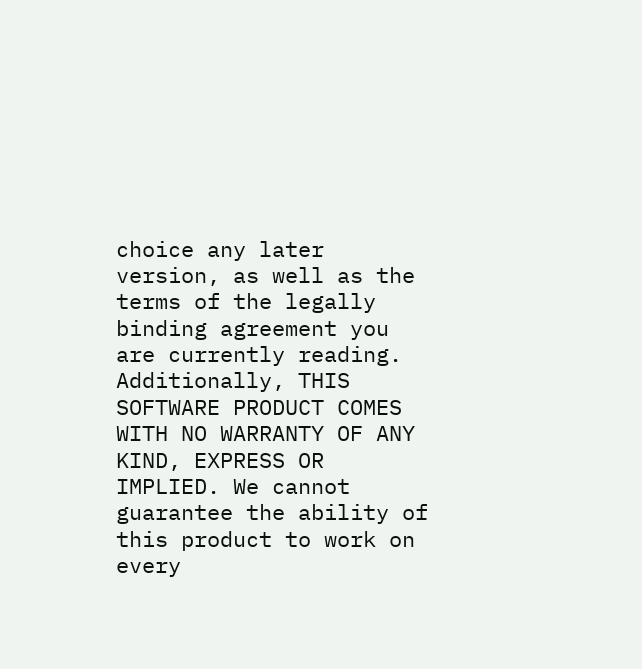choice any later version, as well as the terms of the legally binding agreement you are currently reading. Additionally, THIS SOFTWARE PRODUCT COMES WITH NO WARRANTY OF ANY KIND, EXPRESS OR IMPLIED. We cannot guarantee the ability of this product to work on every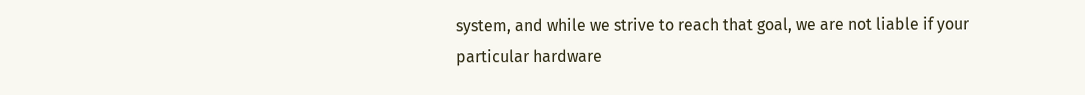system, and while we strive to reach that goal, we are not liable if your particular hardware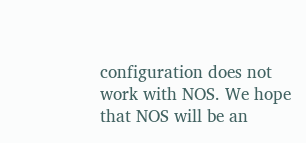configuration does not work with NOS. We hope that NOS will be an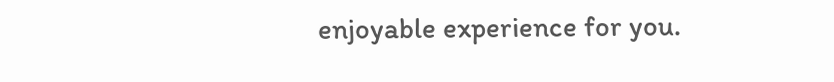enjoyable experience for you.